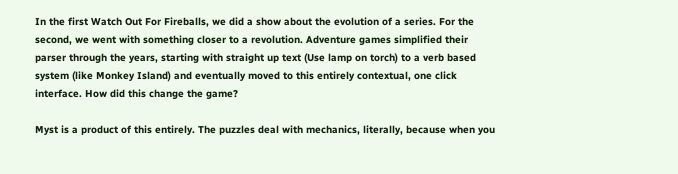In the first Watch Out For Fireballs, we did a show about the evolution of a series. For the second, we went with something closer to a revolution. Adventure games simplified their parser through the years, starting with straight up text (Use lamp on torch) to a verb based system (like Monkey Island) and eventually moved to this entirely contextual, one click interface. How did this change the game?

Myst is a product of this entirely. The puzzles deal with mechanics, literally, because when you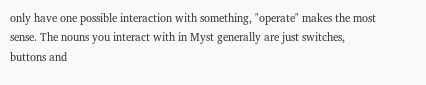only have one possible interaction with something, "operate" makes the most sense. The nouns you interact with in Myst generally are just switches, buttons and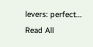levers: perfect... Read All